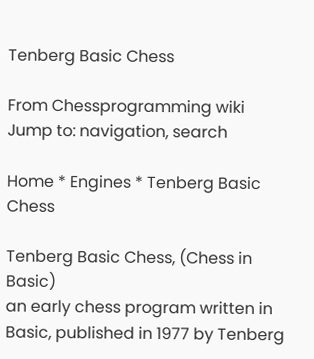Tenberg Basic Chess

From Chessprogramming wiki
Jump to: navigation, search

Home * Engines * Tenberg Basic Chess

Tenberg Basic Chess, (Chess in Basic)
an early chess program written in Basic, published in 1977 by Tenberg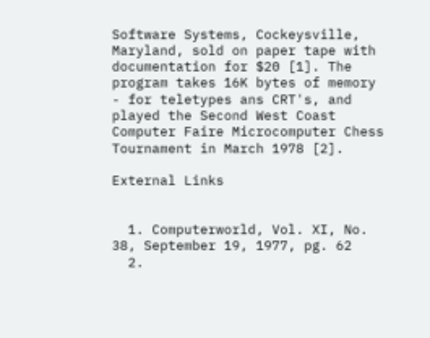Software Systems, Cockeysville, Maryland, sold on paper tape with documentation for $20 [1]. The program takes 16K bytes of memory - for teletypes ans CRT's, and played the Second West Coast Computer Faire Microcomputer Chess Tournament in March 1978 [2].

External Links


  1. Computerworld, Vol. XI, No. 38, September 19, 1977, pg. 62
  2.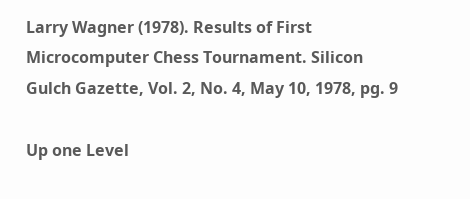Larry Wagner (1978). Results of First Microcomputer Chess Tournament. Silicon Gulch Gazette, Vol. 2, No. 4, May 10, 1978, pg. 9

Up one Level